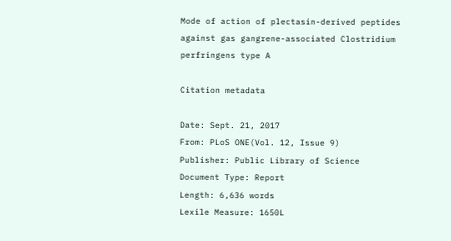Mode of action of plectasin-derived peptides against gas gangrene-associated Clostridium perfringens type A

Citation metadata

Date: Sept. 21, 2017
From: PLoS ONE(Vol. 12, Issue 9)
Publisher: Public Library of Science
Document Type: Report
Length: 6,636 words
Lexile Measure: 1650L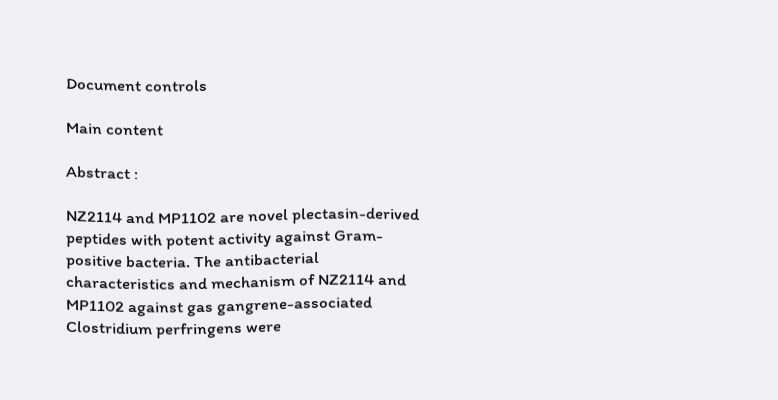Document controls

Main content

Abstract :

NZ2114 and MP1102 are novel plectasin-derived peptides with potent activity against Gram-positive bacteria. The antibacterial characteristics and mechanism of NZ2114 and MP1102 against gas gangrene-associated Clostridium perfringens were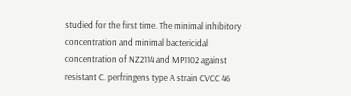studied for the first time. The minimal inhibitory concentration and minimal bactericidal concentration of NZ2114 and MP1102 against resistant C. perfringens type A strain CVCC 46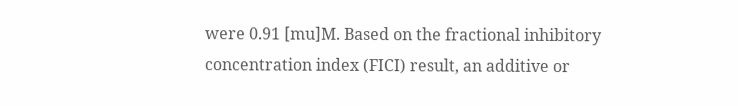were 0.91 [mu]M. Based on the fractional inhibitory concentration index (FICI) result, an additive or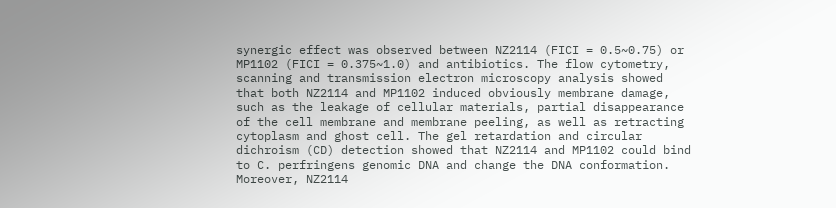synergic effect was observed between NZ2114 (FICI = 0.5~0.75) or MP1102 (FICI = 0.375~1.0) and antibiotics. The flow cytometry, scanning and transmission electron microscopy analysis showed that both NZ2114 and MP1102 induced obviously membrane damage, such as the leakage of cellular materials, partial disappearance of the cell membrane and membrane peeling, as well as retracting cytoplasm and ghost cell. The gel retardation and circular dichroism (CD) detection showed that NZ2114 and MP1102 could bind to C. perfringens genomic DNA and change the DNA conformation. Moreover, NZ2114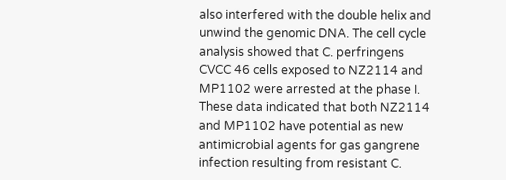also interfered with the double helix and unwind the genomic DNA. The cell cycle analysis showed that C. perfringens CVCC 46 cells exposed to NZ2114 and MP1102 were arrested at the phase I. These data indicated that both NZ2114 and MP1102 have potential as new antimicrobial agents for gas gangrene infection resulting from resistant C.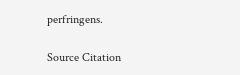perfringens.

Source Citation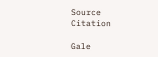Source Citation

Gale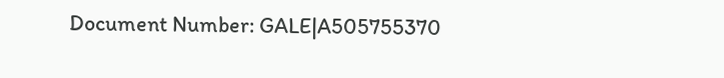Document Number: GALE|A505755370